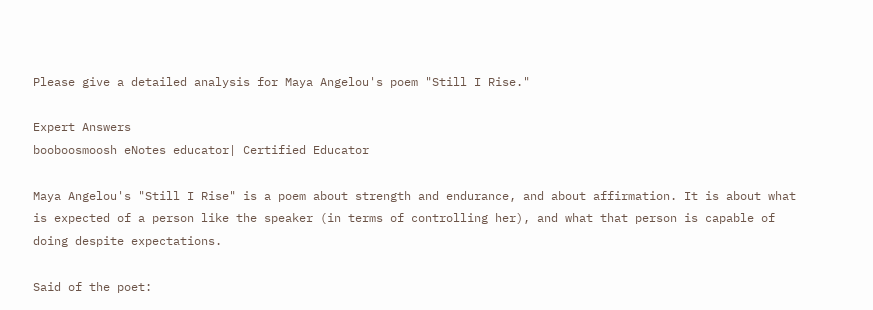Please give a detailed analysis for Maya Angelou's poem "Still I Rise."

Expert Answers
booboosmoosh eNotes educator| Certified Educator

Maya Angelou's "Still I Rise" is a poem about strength and endurance, and about affirmation. It is about what is expected of a person like the speaker (in terms of controlling her), and what that person is capable of doing despite expectations.

Said of the poet: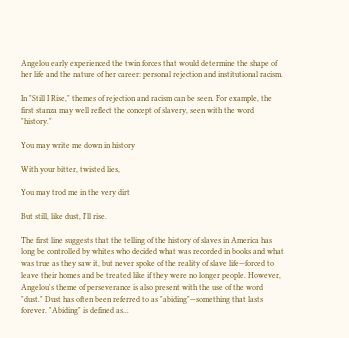Angelou early experienced the twin forces that would determine the shape of her life and the nature of her career: personal rejection and institutional racism.

In "Still I Rise," themes of rejection and racism can be seen. For example, the first stanza may well reflect the concept of slavery, seen with the word "history."

You may write me down in history

With your bitter, twisted lies,

You may trod me in the very dirt

But still, like dust, I'll rise.

The first line suggests that the telling of the history of slaves in America has long be controlled by whites who decided what was recorded in books and what was true as they saw it, but never spoke of the reality of slave life—forced to leave their homes and be treated like if they were no longer people. However, Angelou's theme of perseverance is also present with the use of the word "dust." Dust has often been referred to as "abiding"—something that lasts forever. "Abiding" is defined as...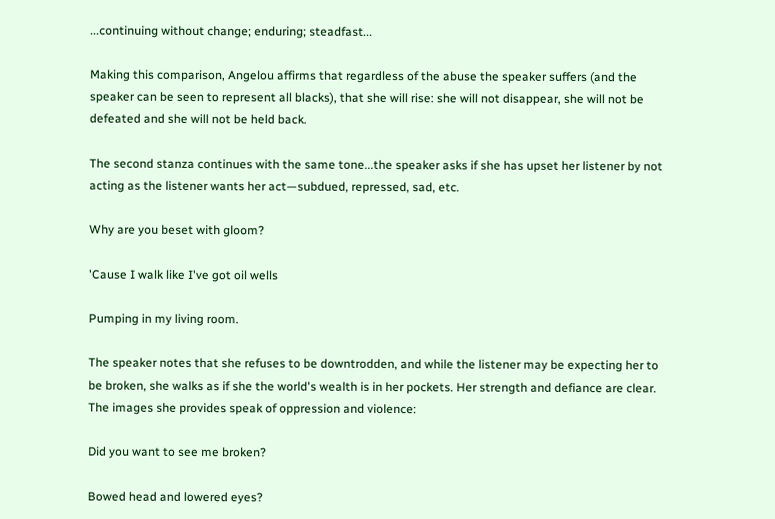...continuing without change; enduring; steadfast...

Making this comparison, Angelou affirms that regardless of the abuse the speaker suffers (and the speaker can be seen to represent all blacks), that she will rise: she will not disappear, she will not be defeated and she will not be held back.

The second stanza continues with the same tone...the speaker asks if she has upset her listener by not acting as the listener wants her act—subdued, repressed, sad, etc.

Why are you beset with gloom?

'Cause I walk like I've got oil wells

Pumping in my living room.

The speaker notes that she refuses to be downtrodden, and while the listener may be expecting her to be broken, she walks as if she the world's wealth is in her pockets. Her strength and defiance are clear. The images she provides speak of oppression and violence:

Did you want to see me broken?

Bowed head and lowered eyes?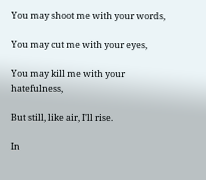You may shoot me with your words,

You may cut me with your eyes,

You may kill me with your hatefulness,

But still, like air, I'll rise.

In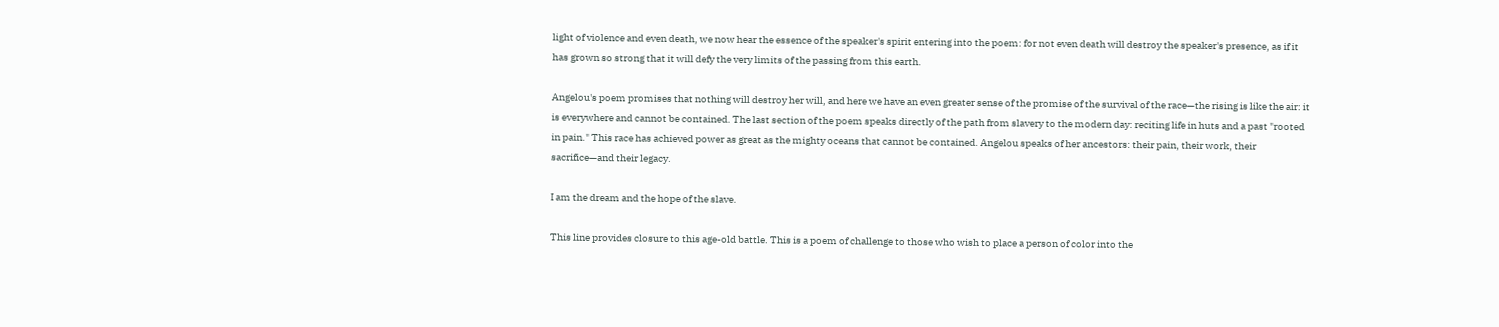light of violence and even death, we now hear the essence of the speaker's spirit entering into the poem: for not even death will destroy the speaker's presence, as if it has grown so strong that it will defy the very limits of the passing from this earth.

Angelou's poem promises that nothing will destroy her will, and here we have an even greater sense of the promise of the survival of the race—the rising is like the air: it is everywhere and cannot be contained. The last section of the poem speaks directly of the path from slavery to the modern day: reciting life in huts and a past "rooted in pain." This race has achieved power as great as the mighty oceans that cannot be contained. Angelou speaks of her ancestors: their pain, their work, their sacrifice—and their legacy.

I am the dream and the hope of the slave.

This line provides closure to this age-old battle. This is a poem of challenge to those who wish to place a person of color into the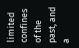limited confines of the past, and a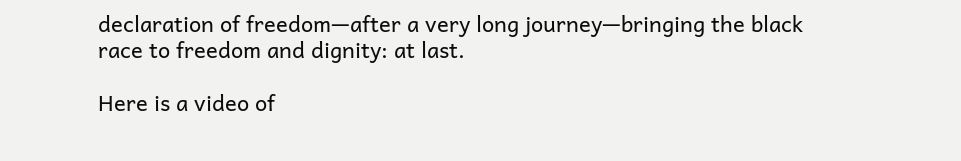declaration of freedom—after a very long journey—bringing the black race to freedom and dignity: at last.

Here is a video of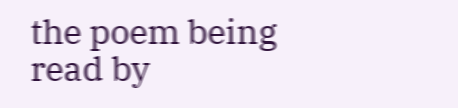the poem being read by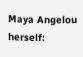Maya Angelou herself: